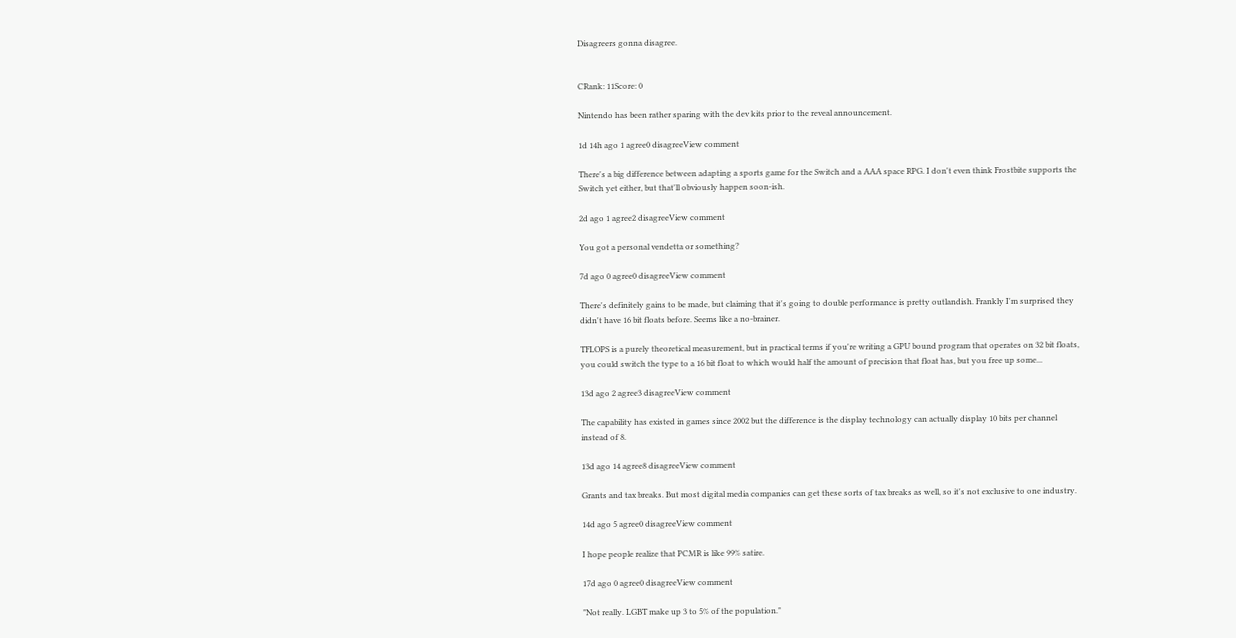Disagreers gonna disagree.


CRank: 11Score: 0

Nintendo has been rather sparing with the dev kits prior to the reveal announcement.

1d 14h ago 1 agree0 disagreeView comment

There's a big difference between adapting a sports game for the Switch and a AAA space RPG. I don't even think Frostbite supports the Switch yet either, but that'll obviously happen soon-ish.

2d ago 1 agree2 disagreeView comment

You got a personal vendetta or something?

7d ago 0 agree0 disagreeView comment

There's definitely gains to be made, but claiming that it's going to double performance is pretty outlandish. Frankly I'm surprised they didn't have 16 bit floats before. Seems like a no-brainer.

TFLOPS is a purely theoretical measurement, but in practical terms if you're writing a GPU bound program that operates on 32 bit floats, you could switch the type to a 16 bit float to which would half the amount of precision that float has, but you free up some...

13d ago 2 agree3 disagreeView comment

The capability has existed in games since 2002 but the difference is the display technology can actually display 10 bits per channel instead of 8.

13d ago 14 agree8 disagreeView comment

Grants and tax breaks. But most digital media companies can get these sorts of tax breaks as well, so it's not exclusive to one industry.

14d ago 5 agree0 disagreeView comment

I hope people realize that PCMR is like 99% satire.

17d ago 0 agree0 disagreeView comment

"Not really. LGBT make up 3 to 5% of the population."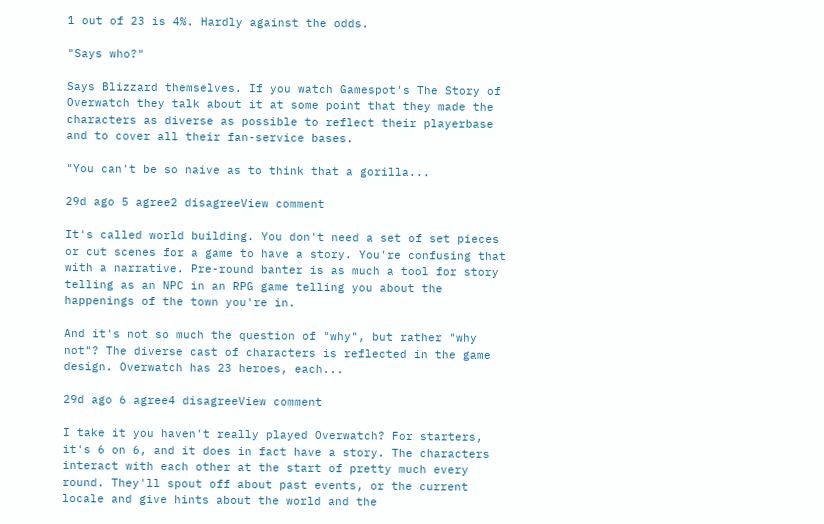1 out of 23 is 4%. Hardly against the odds.

"Says who?"

Says Blizzard themselves. If you watch Gamespot's The Story of Overwatch they talk about it at some point that they made the characters as diverse as possible to reflect their playerbase and to cover all their fan-service bases.

"You can't be so naive as to think that a gorilla...

29d ago 5 agree2 disagreeView comment

It's called world building. You don't need a set of set pieces or cut scenes for a game to have a story. You're confusing that with a narrative. Pre-round banter is as much a tool for story telling as an NPC in an RPG game telling you about the happenings of the town you're in.

And it's not so much the question of "why", but rather "why not"? The diverse cast of characters is reflected in the game design. Overwatch has 23 heroes, each...

29d ago 6 agree4 disagreeView comment

I take it you haven't really played Overwatch? For starters, it's 6 on 6, and it does in fact have a story. The characters interact with each other at the start of pretty much every round. They'll spout off about past events, or the current locale and give hints about the world and the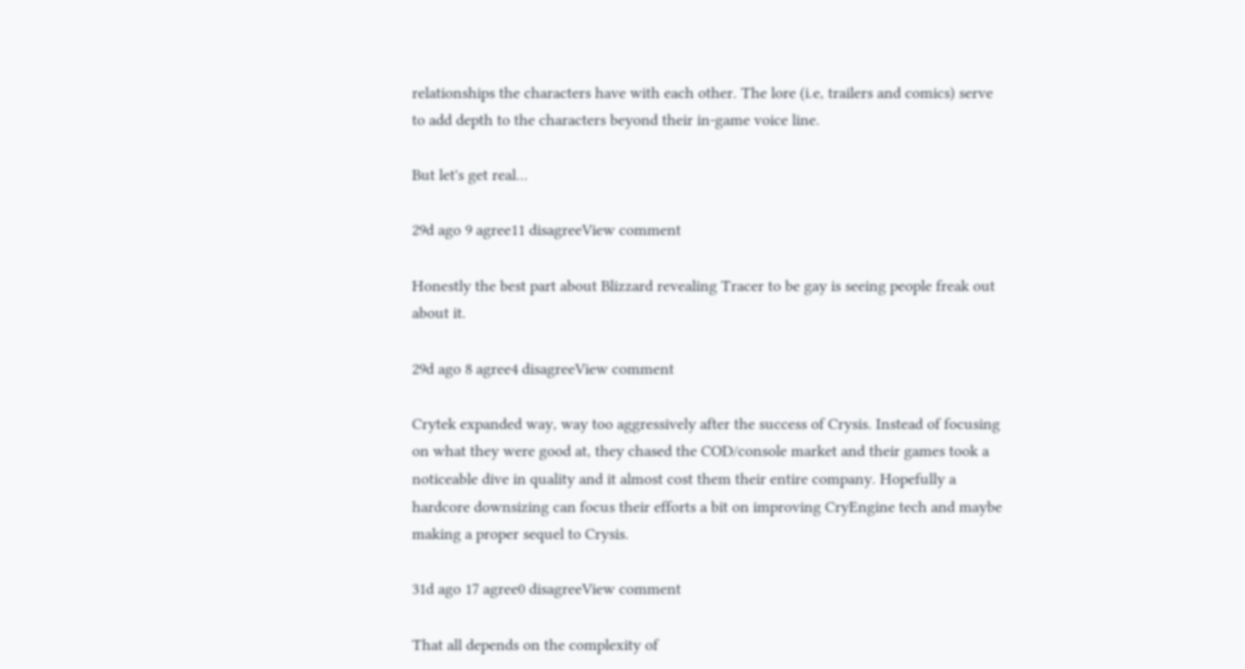relationships the characters have with each other. The lore (i.e, trailers and comics) serve to add depth to the characters beyond their in-game voice line.

But let's get real...

29d ago 9 agree11 disagreeView comment

Honestly the best part about Blizzard revealing Tracer to be gay is seeing people freak out about it.

29d ago 8 agree4 disagreeView comment

Crytek expanded way, way too aggressively after the success of Crysis. Instead of focusing on what they were good at, they chased the COD/console market and their games took a noticeable dive in quality and it almost cost them their entire company. Hopefully a hardcore downsizing can focus their efforts a bit on improving CryEngine tech and maybe making a proper sequel to Crysis.

31d ago 17 agree0 disagreeView comment

That all depends on the complexity of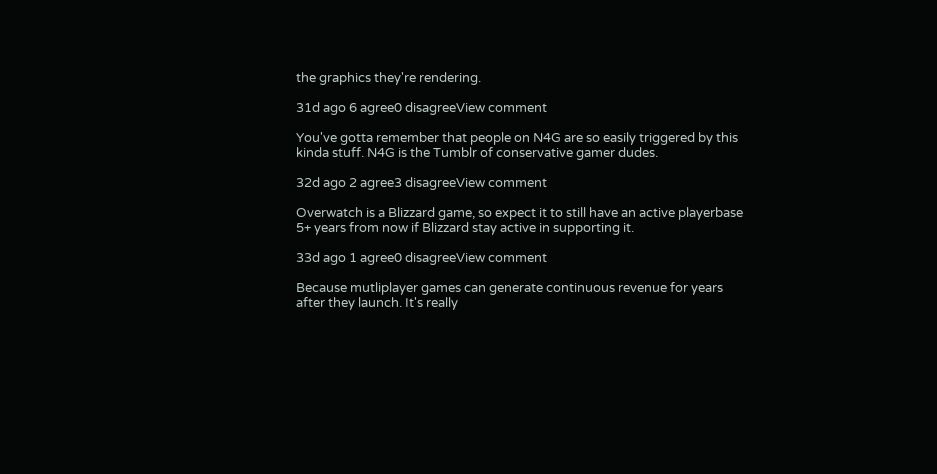the graphics they're rendering.

31d ago 6 agree0 disagreeView comment

You've gotta remember that people on N4G are so easily triggered by this kinda stuff. N4G is the Tumblr of conservative gamer dudes.

32d ago 2 agree3 disagreeView comment

Overwatch is a Blizzard game, so expect it to still have an active playerbase 5+ years from now if Blizzard stay active in supporting it.

33d ago 1 agree0 disagreeView comment

Because mutliplayer games can generate continuous revenue for years after they launch. It's really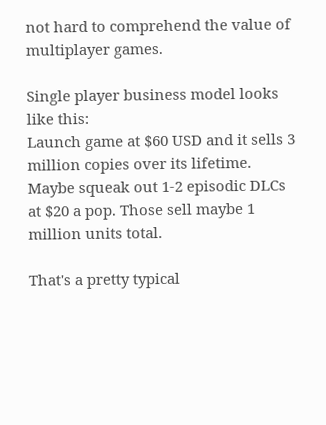not hard to comprehend the value of multiplayer games.

Single player business model looks like this:
Launch game at $60 USD and it sells 3 million copies over its lifetime.
Maybe squeak out 1-2 episodic DLCs at $20 a pop. Those sell maybe 1 million units total.

That's a pretty typical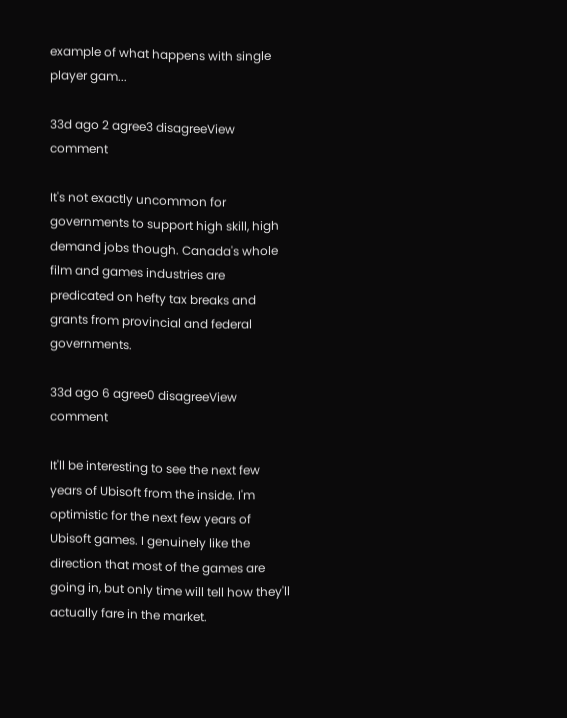example of what happens with single player gam...

33d ago 2 agree3 disagreeView comment

It's not exactly uncommon for governments to support high skill, high demand jobs though. Canada's whole film and games industries are predicated on hefty tax breaks and grants from provincial and federal governments.

33d ago 6 agree0 disagreeView comment

It'll be interesting to see the next few years of Ubisoft from the inside. I'm optimistic for the next few years of Ubisoft games. I genuinely like the direction that most of the games are going in, but only time will tell how they'll actually fare in the market.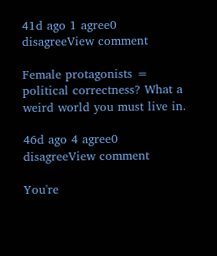41d ago 1 agree0 disagreeView comment

Female protagonists = political correctness? What a weird world you must live in.

46d ago 4 agree0 disagreeView comment

You're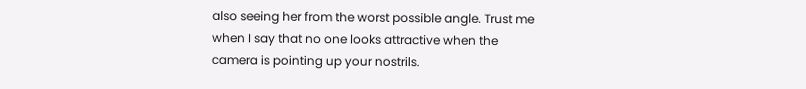also seeing her from the worst possible angle. Trust me when I say that no one looks attractive when the camera is pointing up your nostrils.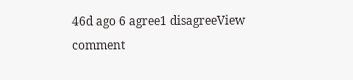46d ago 6 agree1 disagreeView comment